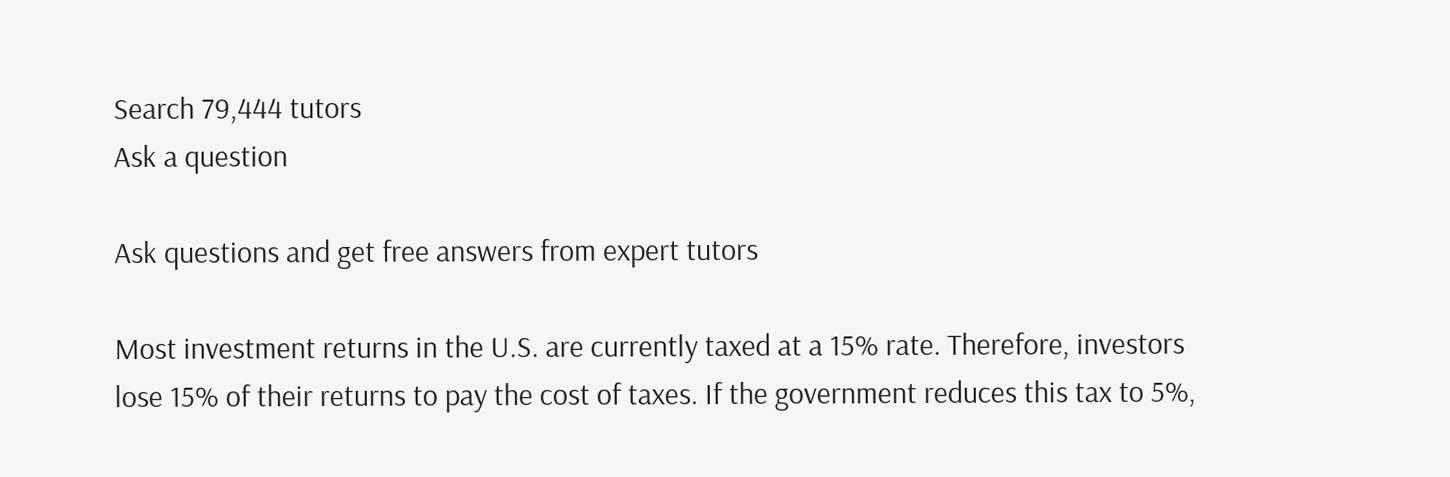Search 79,444 tutors
Ask a question

Ask questions and get free answers from expert tutors

Most investment returns in the U.S. are currently taxed at a 15% rate. Therefore, investors lose 15% of their returns to pay the cost of taxes. If the government reduces this tax to 5%,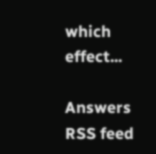which effect...

Answers RSS feed